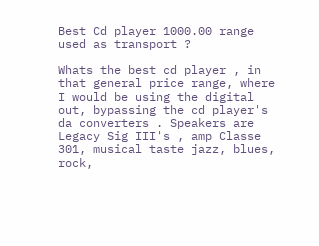Best Cd player 1000.00 range used as transport ?

Whats the best cd player , in that general price range, where I would be using the digital out, bypassing the cd player's da converters . Speakers are Legacy Sig III's , amp Classe 301, musical taste jazz, blues, rock,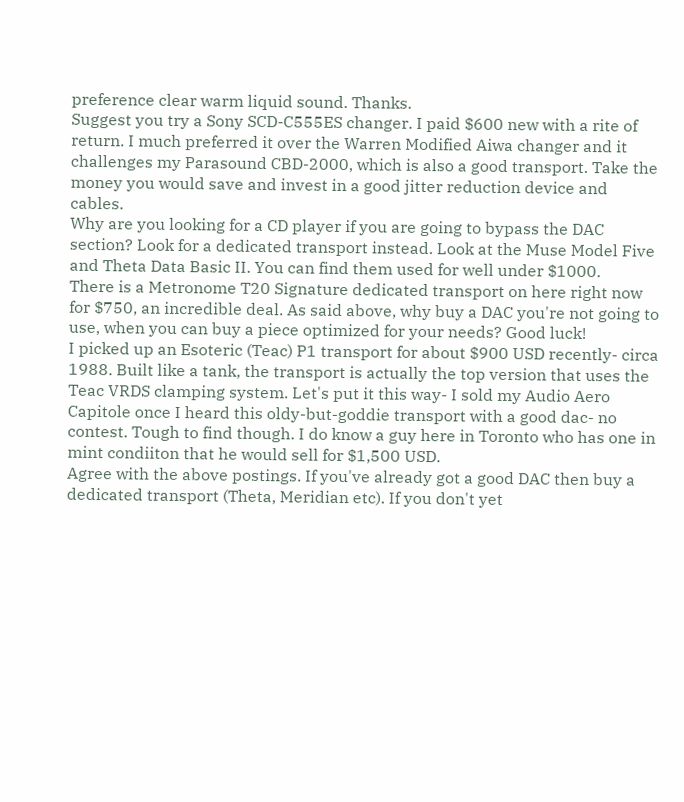preference clear warm liquid sound. Thanks.
Suggest you try a Sony SCD-C555ES changer. I paid $600 new with a rite of return. I much preferred it over the Warren Modified Aiwa changer and it challenges my Parasound CBD-2000, which is also a good transport. Take the money you would save and invest in a good jitter reduction device and cables.
Why are you looking for a CD player if you are going to bypass the DAC section? Look for a dedicated transport instead. Look at the Muse Model Five and Theta Data Basic II. You can find them used for well under $1000.
There is a Metronome T20 Signature dedicated transport on here right now for $750, an incredible deal. As said above, why buy a DAC you're not going to use, when you can buy a piece optimized for your needs? Good luck!
I picked up an Esoteric (Teac) P1 transport for about $900 USD recently- circa 1988. Built like a tank, the transport is actually the top version that uses the Teac VRDS clamping system. Let's put it this way- I sold my Audio Aero Capitole once I heard this oldy-but-goddie transport with a good dac- no contest. Tough to find though. I do know a guy here in Toronto who has one in mint condiiton that he would sell for $1,500 USD.
Agree with the above postings. If you've already got a good DAC then buy a dedicated transport (Theta, Meridian etc). If you don't yet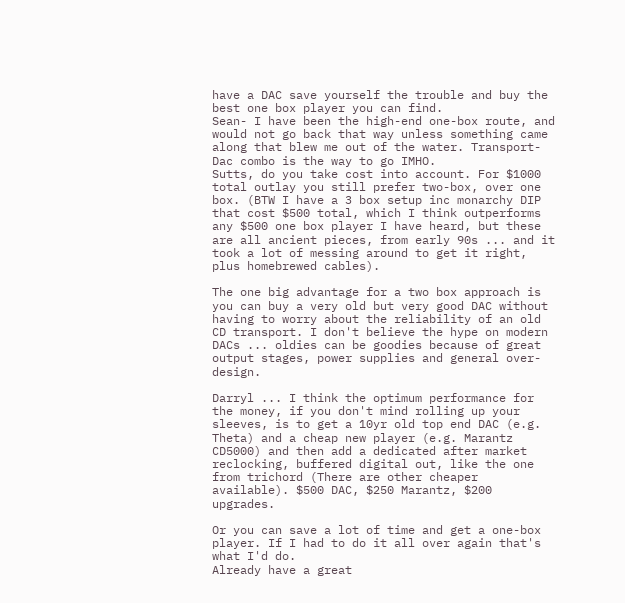have a DAC save yourself the trouble and buy the best one box player you can find.
Sean- I have been the high-end one-box route, and would not go back that way unless something came along that blew me out of the water. Transport-Dac combo is the way to go IMHO.
Sutts, do you take cost into account. For $1000 total outlay you still prefer two-box, over one box. (BTW I have a 3 box setup inc monarchy DIP that cost $500 total, which I think outperforms any $500 one box player I have heard, but these are all ancient pieces, from early 90s ... and it took a lot of messing around to get it right, plus homebrewed cables).

The one big advantage for a two box approach is you can buy a very old but very good DAC without having to worry about the reliability of an old CD transport. I don't believe the hype on modern DACs ... oldies can be goodies because of great output stages, power supplies and general over-design.

Darryl ... I think the optimum performance for the money, if you don't mind rolling up your sleeves, is to get a 10yr old top end DAC (e.g. Theta) and a cheap new player (e.g. Marantz CD5000) and then add a dedicated after market reclocking, buffered digital out, like the one from trichord (There are other cheaper available). $500 DAC, $250 Marantz, $200 upgrades.

Or you can save a lot of time and get a one-box player. If I had to do it all over again that's what I'd do.
Already have a great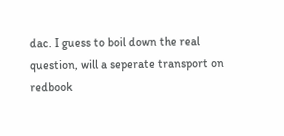dac. I guess to boil down the real question, will a seperate transport on redbook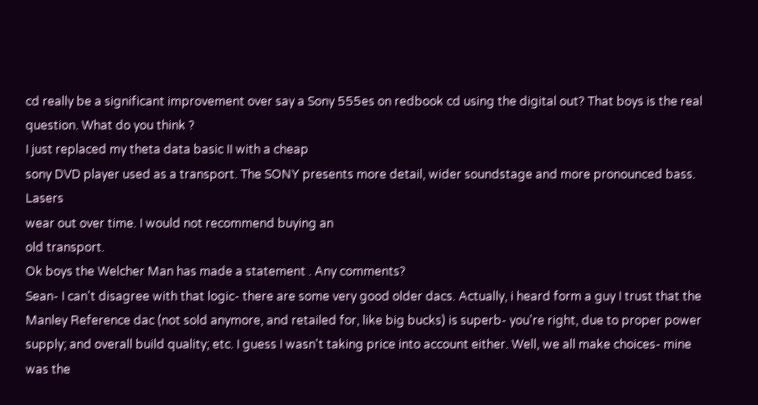cd really be a significant improvement over say a Sony 555es on redbook cd using the digital out? That boys is the real question. What do you think ?
I just replaced my theta data basic II with a cheap
sony DVD player used as a transport. The SONY presents more detail, wider soundstage and more pronounced bass. Lasers
wear out over time. I would not recommend buying an
old transport.
Ok boys the Welcher Man has made a statement . Any comments?
Sean- I can't disagree with that logic- there are some very good older dacs. Actually, i heard form a guy I trust that the Manley Reference dac (not sold anymore, and retailed for, like big bucks) is superb- you're right, due to proper power supply; and overall build quality; etc. I guess I wasn't taking price into account either. Well, we all make choices- mine was the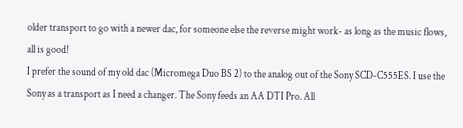older transport to go with a newer dac, for someone else the reverse might work- as long as the music flows, all is good!
I prefer the sound of my old dac (Micromega Duo BS 2) to the analog out of the Sony SCD-C555ES. I use the Sony as a transport as I need a changer. The Sony feeds an AA DTI Pro. All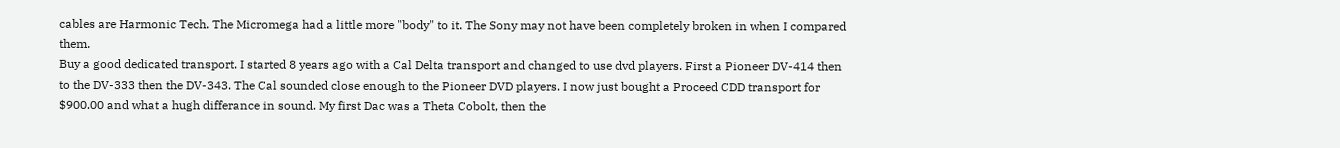cables are Harmonic Tech. The Micromega had a little more "body" to it. The Sony may not have been completely broken in when I compared them.
Buy a good dedicated transport. I started 8 years ago with a Cal Delta transport and changed to use dvd players. First a Pioneer DV-414 then to the DV-333 then the DV-343. The Cal sounded close enough to the Pioneer DVD players. I now just bought a Proceed CDD transport for $900.00 and what a hugh differance in sound. My first Dac was a Theta Cobolt, then the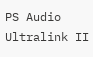PS Audio Ultralink II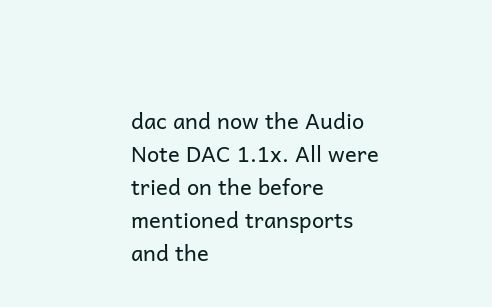dac and now the Audio Note DAC 1.1x. All were tried on the before mentioned transports and the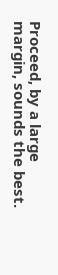Proceed, by a large margin, sounds the best.